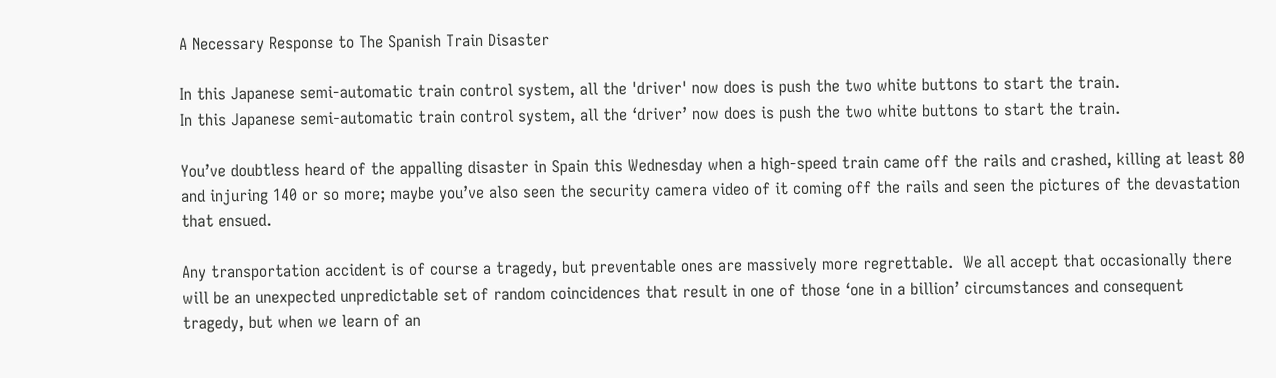A Necessary Response to The Spanish Train Disaster

In this Japanese semi-automatic train control system, all the 'driver' now does is push the two white buttons to start the train.
In this Japanese semi-automatic train control system, all the ‘driver’ now does is push the two white buttons to start the train.

You’ve doubtless heard of the appalling disaster in Spain this Wednesday when a high-speed train came off the rails and crashed, killing at least 80 and injuring 140 or so more; maybe you’ve also seen the security camera video of it coming off the rails and seen the pictures of the devastation that ensued.

Any transportation accident is of course a tragedy, but preventable ones are massively more regrettable.  We all accept that occasionally there will be an unexpected unpredictable set of random coincidences that result in one of those ‘one in a billion’ circumstances and consequent tragedy, but when we learn of an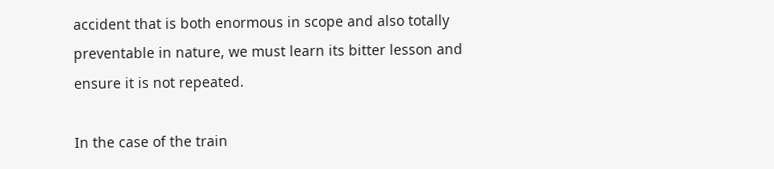accident that is both enormous in scope and also totally preventable in nature, we must learn its bitter lesson and ensure it is not repeated.

In the case of the train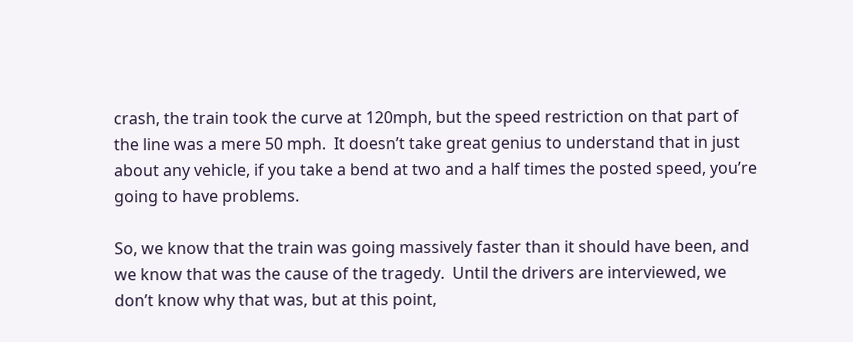crash, the train took the curve at 120mph, but the speed restriction on that part of the line was a mere 50 mph.  It doesn’t take great genius to understand that in just about any vehicle, if you take a bend at two and a half times the posted speed, you’re going to have problems.

So, we know that the train was going massively faster than it should have been, and we know that was the cause of the tragedy.  Until the drivers are interviewed, we don’t know why that was, but at this point,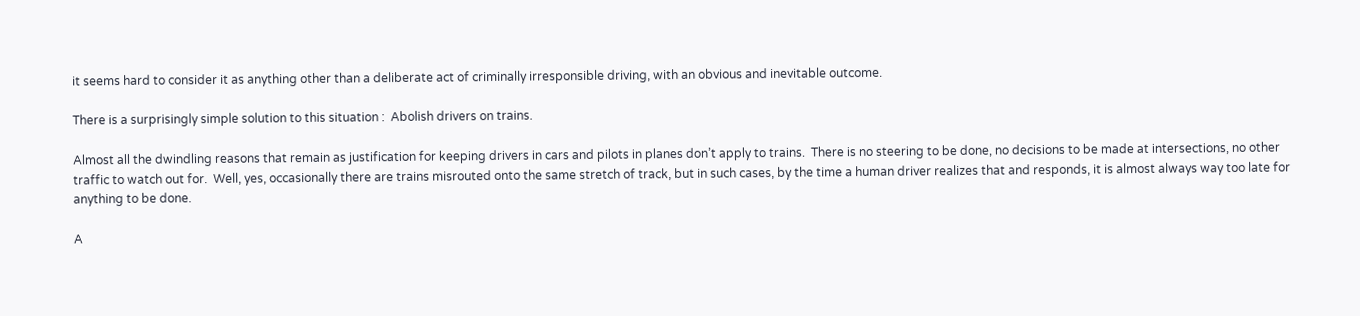it seems hard to consider it as anything other than a deliberate act of criminally irresponsible driving, with an obvious and inevitable outcome.

There is a surprisingly simple solution to this situation :  Abolish drivers on trains.

Almost all the dwindling reasons that remain as justification for keeping drivers in cars and pilots in planes don’t apply to trains.  There is no steering to be done, no decisions to be made at intersections, no other traffic to watch out for.  Well, yes, occasionally there are trains misrouted onto the same stretch of track, but in such cases, by the time a human driver realizes that and responds, it is almost always way too late for anything to be done.

A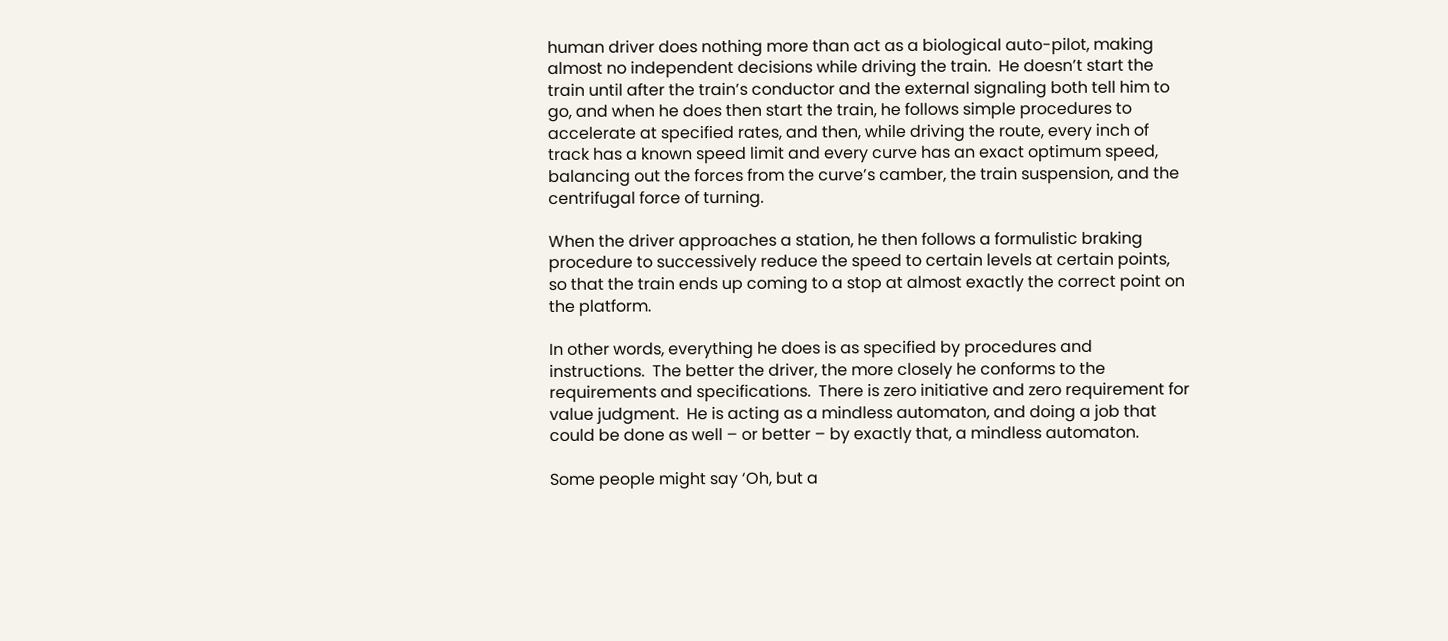human driver does nothing more than act as a biological auto-pilot, making almost no independent decisions while driving the train.  He doesn’t start the train until after the train’s conductor and the external signaling both tell him to go, and when he does then start the train, he follows simple procedures to accelerate at specified rates, and then, while driving the route, every inch of track has a known speed limit and every curve has an exact optimum speed, balancing out the forces from the curve’s camber, the train suspension, and the centrifugal force of turning.

When the driver approaches a station, he then follows a formulistic braking procedure to successively reduce the speed to certain levels at certain points, so that the train ends up coming to a stop at almost exactly the correct point on the platform.

In other words, everything he does is as specified by procedures and instructions.  The better the driver, the more closely he conforms to the requirements and specifications.  There is zero initiative and zero requirement for value judgment.  He is acting as a mindless automaton, and doing a job that could be done as well – or better – by exactly that, a mindless automaton.

Some people might say ‘Oh, but a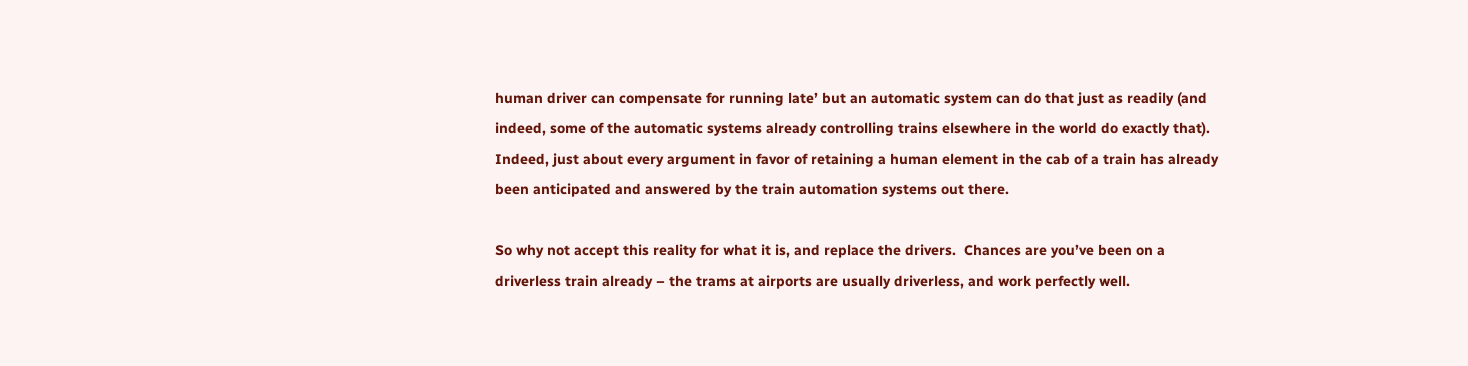human driver can compensate for running late’ but an automatic system can do that just as readily (and indeed, some of the automatic systems already controlling trains elsewhere in the world do exactly that).  Indeed, just about every argument in favor of retaining a human element in the cab of a train has already been anticipated and answered by the train automation systems out there.

So why not accept this reality for what it is, and replace the drivers.  Chances are you’ve been on a driverless train already – the trams at airports are usually driverless, and work perfectly well.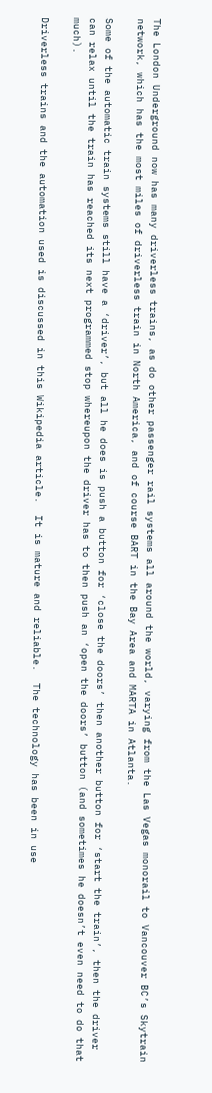The London Underground now has many driverless trains, as do other passenger rail systems all around the world, varying from the Las Vegas monorail to Vancouver BC’s Skytrain network, which has the most miles of driverless train in North America, and of course BART in the Bay Area and MARTA in Atlanta.

Some of the automatic train systems still have a ‘driver’, but all he does is push a button for ‘close the doors’ then another button for ‘start the train’, then the driver can relax until the train has reached its next programmed stop whereupon the driver has to then push an ‘open the doors’ button (and sometimes he doesn’t even need to do that much).

Driverless trains and the automation used is discussed in this Wikipedia article.  It is mature and reliable.  The technology has been in use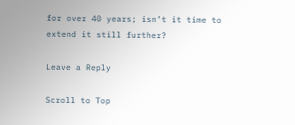for over 40 years; isn’t it time to extend it still further?

Leave a Reply

Scroll to Top